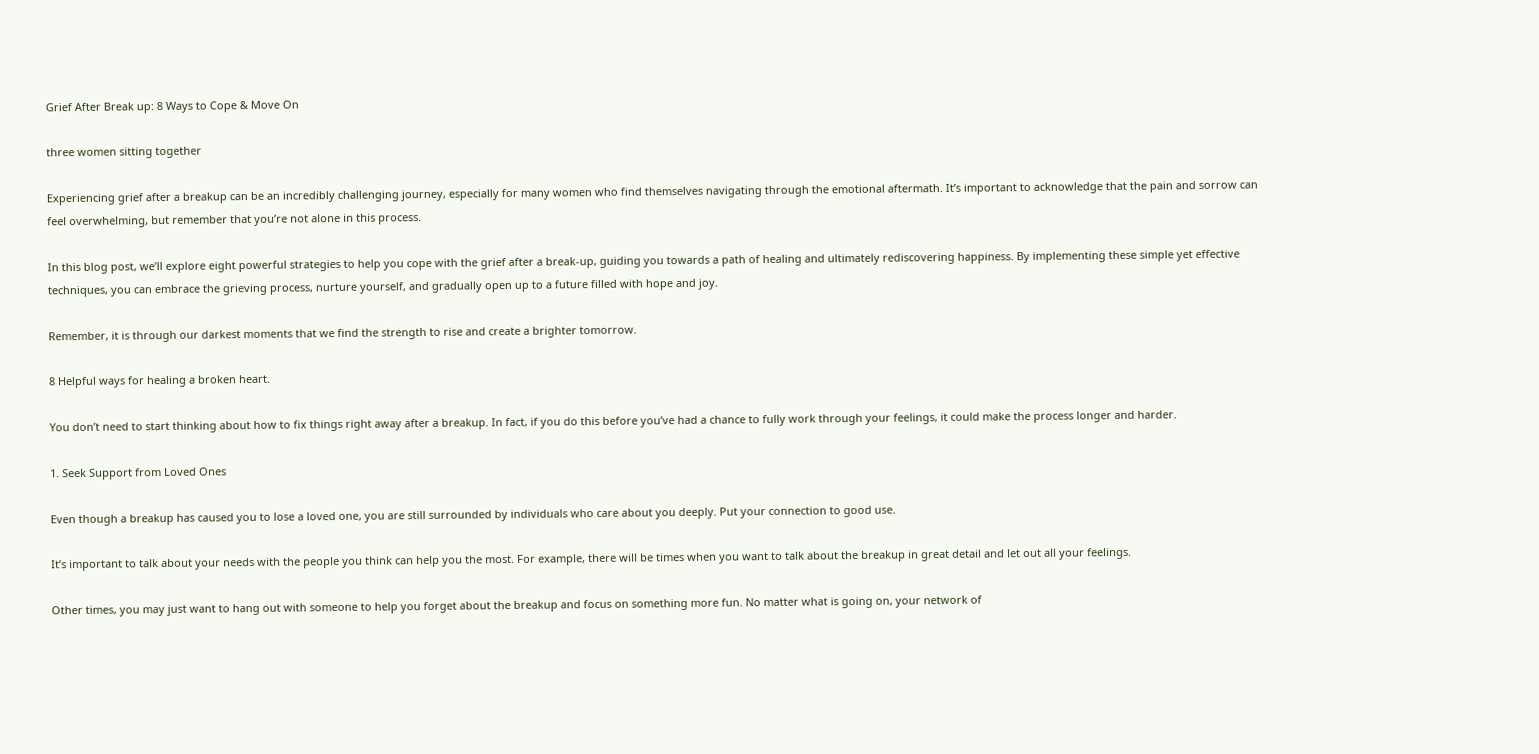Grief After Break up: 8 Ways to Cope & Move On

three women sitting together

Experiencing grief after a breakup can be an incredibly challenging journey, especially for many women who find themselves navigating through the emotional aftermath. It’s important to acknowledge that the pain and sorrow can feel overwhelming, but remember that you’re not alone in this process.

In this blog post, we’ll explore eight powerful strategies to help you cope with the grief after a break-up, guiding you towards a path of healing and ultimately rediscovering happiness. By implementing these simple yet effective techniques, you can embrace the grieving process, nurture yourself, and gradually open up to a future filled with hope and joy.

Remember, it is through our darkest moments that we find the strength to rise and create a brighter tomorrow.

8 Helpful ways for healing a broken heart.

You don’t need to start thinking about how to fix things right away after a breakup. In fact, if you do this before you’ve had a chance to fully work through your feelings, it could make the process longer and harder.

1. Seek Support from Loved Ones

Even though a breakup has caused you to lose a loved one, you are still surrounded by individuals who care about you deeply. Put your connection to good use.

It’s important to talk about your needs with the people you think can help you the most. For example, there will be times when you want to talk about the breakup in great detail and let out all your feelings.

Other times, you may just want to hang out with someone to help you forget about the breakup and focus on something more fun. No matter what is going on, your network of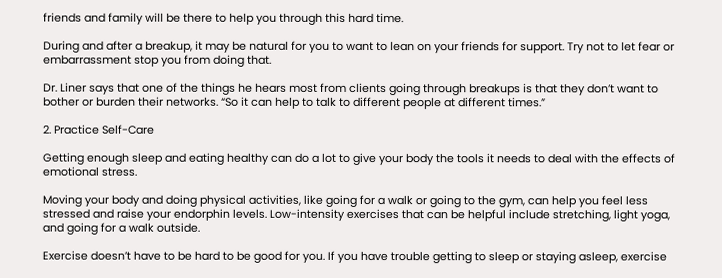friends and family will be there to help you through this hard time.

During and after a breakup, it may be natural for you to want to lean on your friends for support. Try not to let fear or embarrassment stop you from doing that.

Dr. Liner says that one of the things he hears most from clients going through breakups is that they don’t want to bother or burden their networks. “So it can help to talk to different people at different times.”

2. Practice Self-Care

Getting enough sleep and eating healthy can do a lot to give your body the tools it needs to deal with the effects of emotional stress.

Moving your body and doing physical activities, like going for a walk or going to the gym, can help you feel less stressed and raise your endorphin levels. Low-intensity exercises that can be helpful include stretching, light yoga, and going for a walk outside.

Exercise doesn’t have to be hard to be good for you. If you have trouble getting to sleep or staying asleep, exercise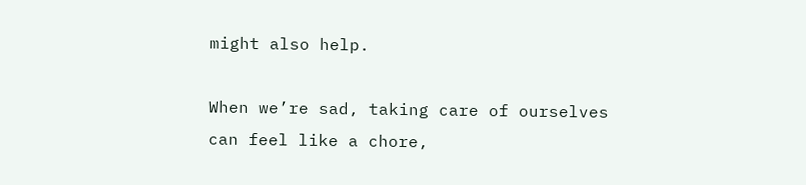might also help.

When we’re sad, taking care of ourselves can feel like a chore,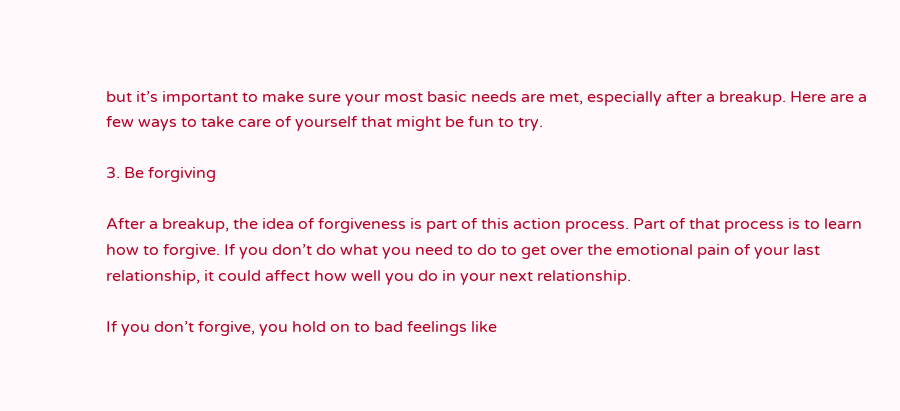but it’s important to make sure your most basic needs are met, especially after a breakup. Here are a few ways to take care of yourself that might be fun to try.

3. Be forgiving

After a breakup, the idea of forgiveness is part of this action process. Part of that process is to learn how to forgive. If you don’t do what you need to do to get over the emotional pain of your last relationship, it could affect how well you do in your next relationship.

If you don’t forgive, you hold on to bad feelings like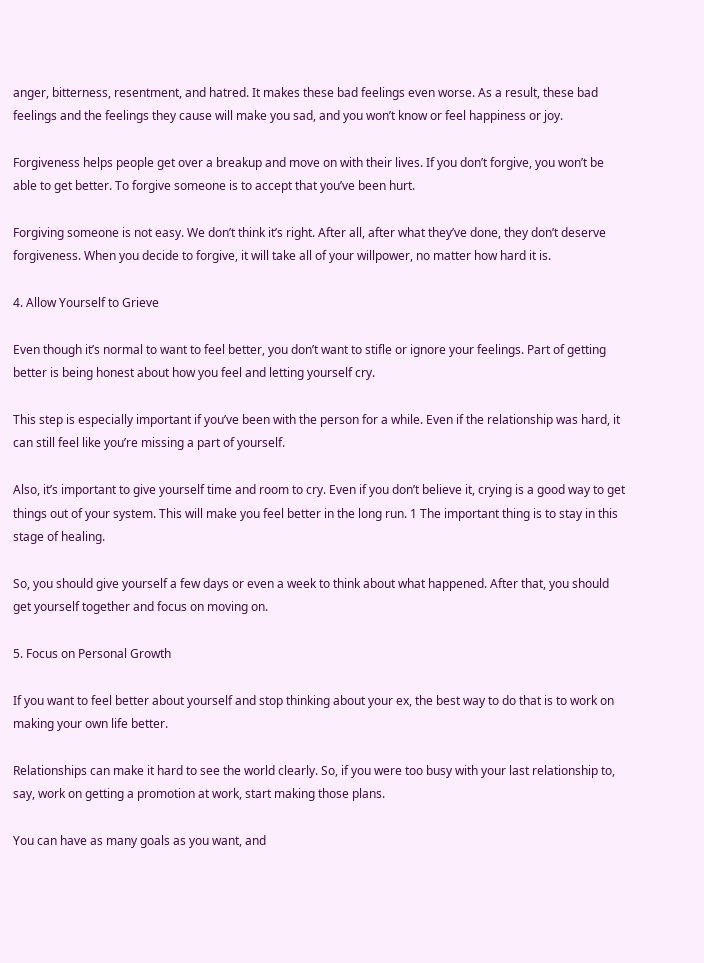anger, bitterness, resentment, and hatred. It makes these bad feelings even worse. As a result, these bad feelings and the feelings they cause will make you sad, and you won’t know or feel happiness or joy.

Forgiveness helps people get over a breakup and move on with their lives. If you don’t forgive, you won’t be able to get better. To forgive someone is to accept that you’ve been hurt.

Forgiving someone is not easy. We don’t think it’s right. After all, after what they’ve done, they don’t deserve forgiveness. When you decide to forgive, it will take all of your willpower, no matter how hard it is.

4. Allow Yourself to Grieve

Even though it’s normal to want to feel better, you don’t want to stifle or ignore your feelings. Part of getting better is being honest about how you feel and letting yourself cry.

This step is especially important if you’ve been with the person for a while. Even if the relationship was hard, it can still feel like you’re missing a part of yourself.

Also, it’s important to give yourself time and room to cry. Even if you don’t believe it, crying is a good way to get things out of your system. This will make you feel better in the long run. 1 The important thing is to stay in this stage of healing.

So, you should give yourself a few days or even a week to think about what happened. After that, you should get yourself together and focus on moving on.

5. Focus on Personal Growth

If you want to feel better about yourself and stop thinking about your ex, the best way to do that is to work on making your own life better.

Relationships can make it hard to see the world clearly. So, if you were too busy with your last relationship to, say, work on getting a promotion at work, start making those plans.

You can have as many goals as you want, and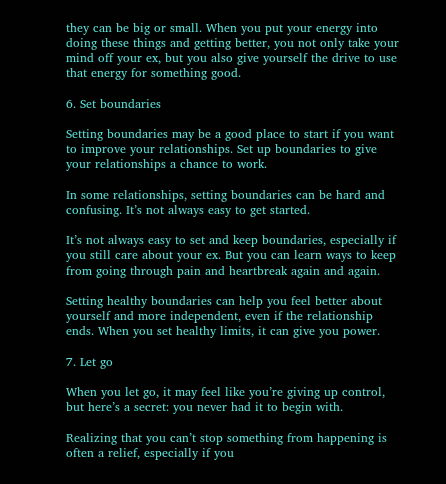they can be big or small. When you put your energy into doing these things and getting better, you not only take your mind off your ex, but you also give yourself the drive to use that energy for something good.

6. Set boundaries

Setting boundaries may be a good place to start if you want to improve your relationships. Set up boundaries to give your relationships a chance to work.

In some relationships, setting boundaries can be hard and confusing. It’s not always easy to get started.

It’s not always easy to set and keep boundaries, especially if you still care about your ex. But you can learn ways to keep from going through pain and heartbreak again and again.

Setting healthy boundaries can help you feel better about yourself and more independent, even if the relationship ends. When you set healthy limits, it can give you power.

7. Let go

When you let go, it may feel like you’re giving up control, but here’s a secret: you never had it to begin with.

Realizing that you can’t stop something from happening is often a relief, especially if you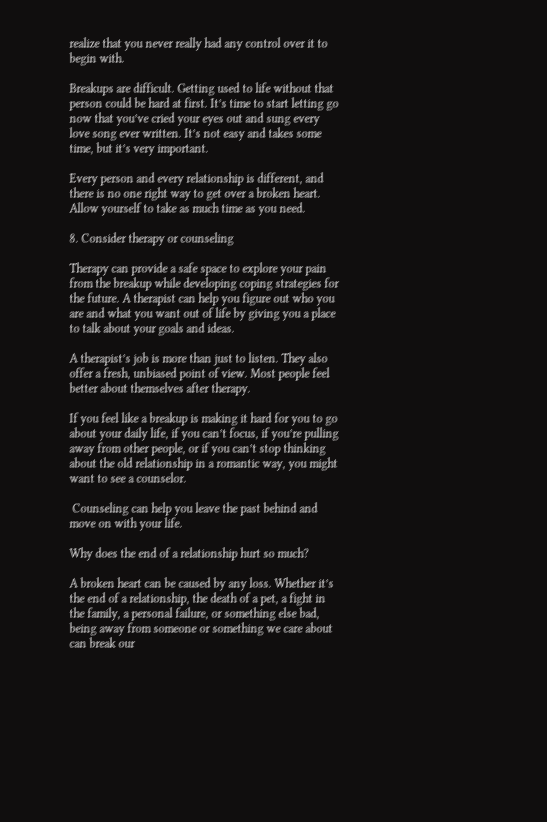realize that you never really had any control over it to begin with.

Breakups are difficult. Getting used to life without that person could be hard at first. It’s time to start letting go now that you’ve cried your eyes out and sung every love song ever written. It’s not easy and takes some time, but it’s very important.

Every person and every relationship is different, and there is no one right way to get over a broken heart. Allow yourself to take as much time as you need.

8. Consider therapy or counseling

Therapy can provide a safe space to explore your pain from the breakup while developing coping strategies for the future. A therapist can help you figure out who you are and what you want out of life by giving you a place to talk about your goals and ideas.

A therapist’s job is more than just to listen. They also offer a fresh, unbiased point of view. Most people feel better about themselves after therapy.

If you feel like a breakup is making it hard for you to go about your daily life, if you can’t focus, if you’re pulling away from other people, or if you can’t stop thinking about the old relationship in a romantic way, you might want to see a counselor.

 Counseling can help you leave the past behind and move on with your life.

Why does the end of a relationship hurt so much?

A broken heart can be caused by any loss. Whether it’s the end of a relationship, the death of a pet, a fight in the family, a personal failure, or something else bad, being away from someone or something we care about can break our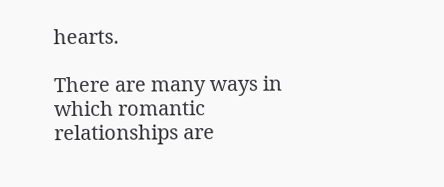hearts.

There are many ways in which romantic relationships are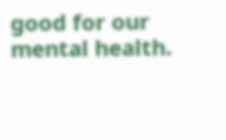good for our mental health.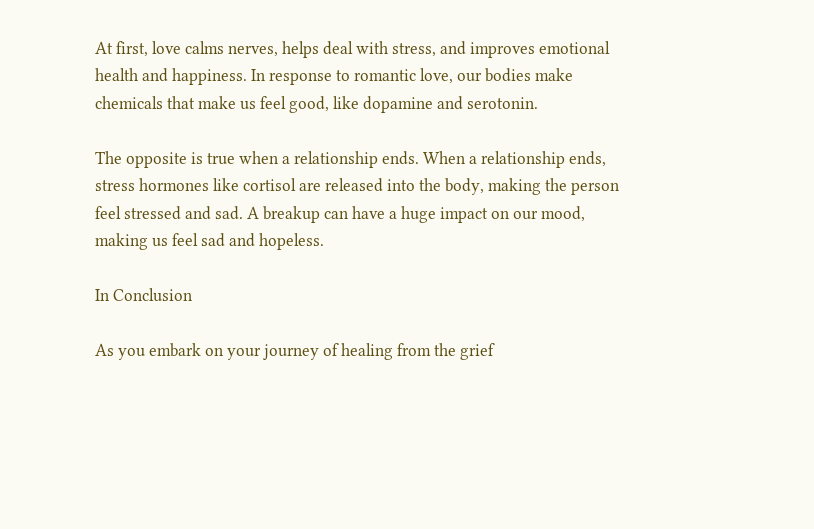At first, love calms nerves, helps deal with stress, and improves emotional health and happiness. In response to romantic love, our bodies make chemicals that make us feel good, like dopamine and serotonin.

The opposite is true when a relationship ends. When a relationship ends, stress hormones like cortisol are released into the body, making the person feel stressed and sad. A breakup can have a huge impact on our mood, making us feel sad and hopeless.

In Conclusion

As you embark on your journey of healing from the grief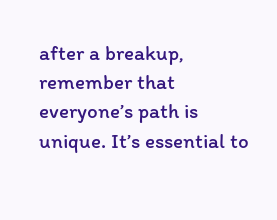after a breakup, remember that everyone’s path is unique. It’s essential to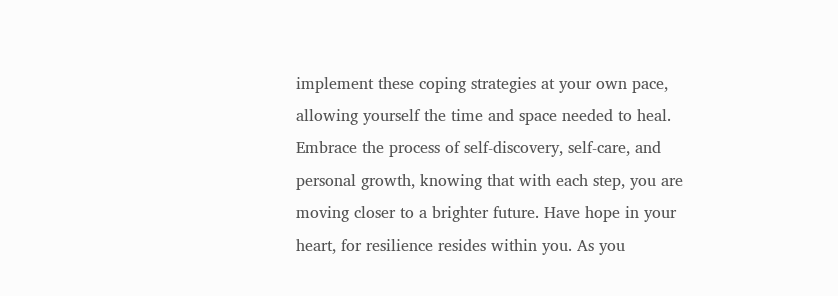implement these coping strategies at your own pace, allowing yourself the time and space needed to heal. Embrace the process of self-discovery, self-care, and personal growth, knowing that with each step, you are moving closer to a brighter future. Have hope in your heart, for resilience resides within you. As you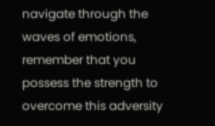navigate through the waves of emotions, remember that you possess the strength to overcome this adversity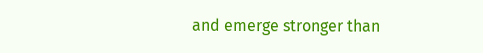and emerge stronger than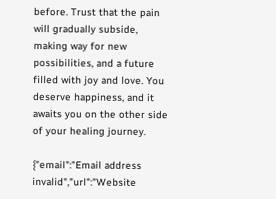before. Trust that the pain will gradually subside, making way for new possibilities, and a future filled with joy and love. You deserve happiness, and it awaits you on the other side of your healing journey.

{"email":"Email address invalid","url":"Website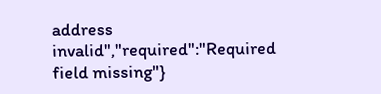address invalid","required":"Required field missing"}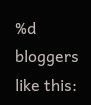%d bloggers like this: